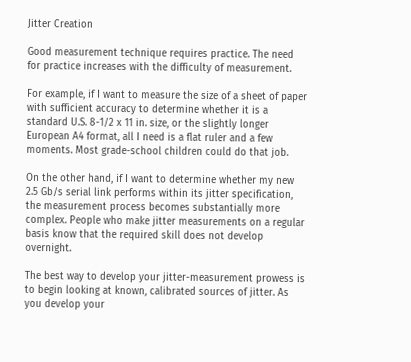Jitter Creation

Good measurement technique requires practice. The need for practice increases with the difficulty of measurement.

For example, if I want to measure the size of a sheet of paper with sufficient accuracy to determine whether it is a standard U.S. 8-1/2 x 11 in. size, or the slightly longer European A4 format, all I need is a flat ruler and a few moments. Most grade-school children could do that job.

On the other hand, if I want to determine whether my new 2.5 Gb/s serial link performs within its jitter specification, the measurement process becomes substantially more complex. People who make jitter measurements on a regular basis know that the required skill does not develop overnight.

The best way to develop your jitter-measurement prowess is to begin looking at known, calibrated sources of jitter. As you develop your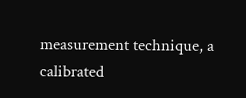measurement technique, a calibrated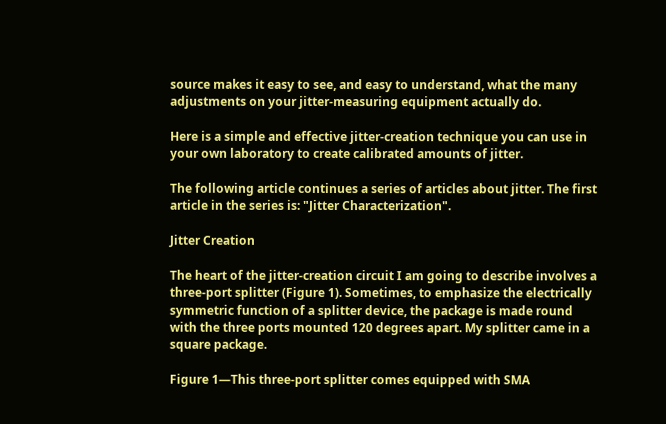source makes it easy to see, and easy to understand, what the many adjustments on your jitter-measuring equipment actually do.

Here is a simple and effective jitter-creation technique you can use in your own laboratory to create calibrated amounts of jitter.

The following article continues a series of articles about jitter. The first article in the series is: "Jitter Characterization".

Jitter Creation

The heart of the jitter-creation circuit I am going to describe involves a three-port splitter (Figure 1). Sometimes, to emphasize the electrically symmetric function of a splitter device, the package is made round with the three ports mounted 120 degrees apart. My splitter came in a square package.

Figure 1—This three-port splitter comes equipped with SMA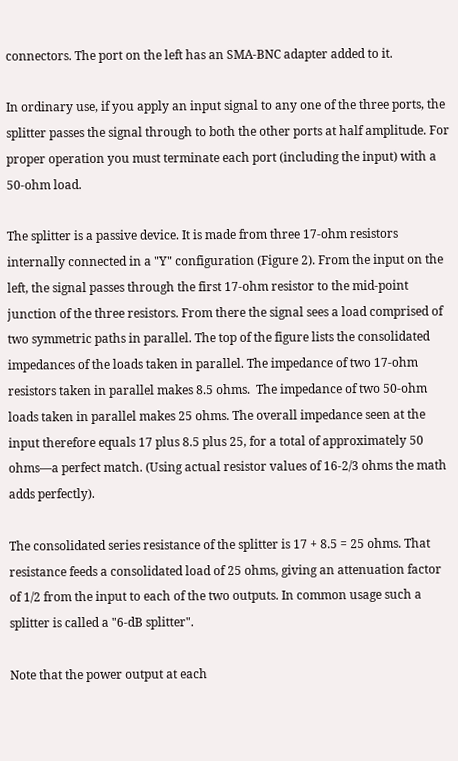connectors. The port on the left has an SMA-BNC adapter added to it.

In ordinary use, if you apply an input signal to any one of the three ports, the splitter passes the signal through to both the other ports at half amplitude. For proper operation you must terminate each port (including the input) with a 50-ohm load.

The splitter is a passive device. It is made from three 17-ohm resistors internally connected in a "Y" configuration (Figure 2). From the input on the left, the signal passes through the first 17-ohm resistor to the mid-point junction of the three resistors. From there the signal sees a load comprised of two symmetric paths in parallel. The top of the figure lists the consolidated impedances of the loads taken in parallel. The impedance of two 17-ohm resistors taken in parallel makes 8.5 ohms.  The impedance of two 50-ohm loads taken in parallel makes 25 ohms. The overall impedance seen at the input therefore equals 17 plus 8.5 plus 25, for a total of approximately 50 ohms—a perfect match. (Using actual resistor values of 16-2/3 ohms the math adds perfectly).

The consolidated series resistance of the splitter is 17 + 8.5 = 25 ohms. That resistance feeds a consolidated load of 25 ohms, giving an attenuation factor of 1/2 from the input to each of the two outputs. In common usage such a splitter is called a "6-dB splitter".

Note that the power output at each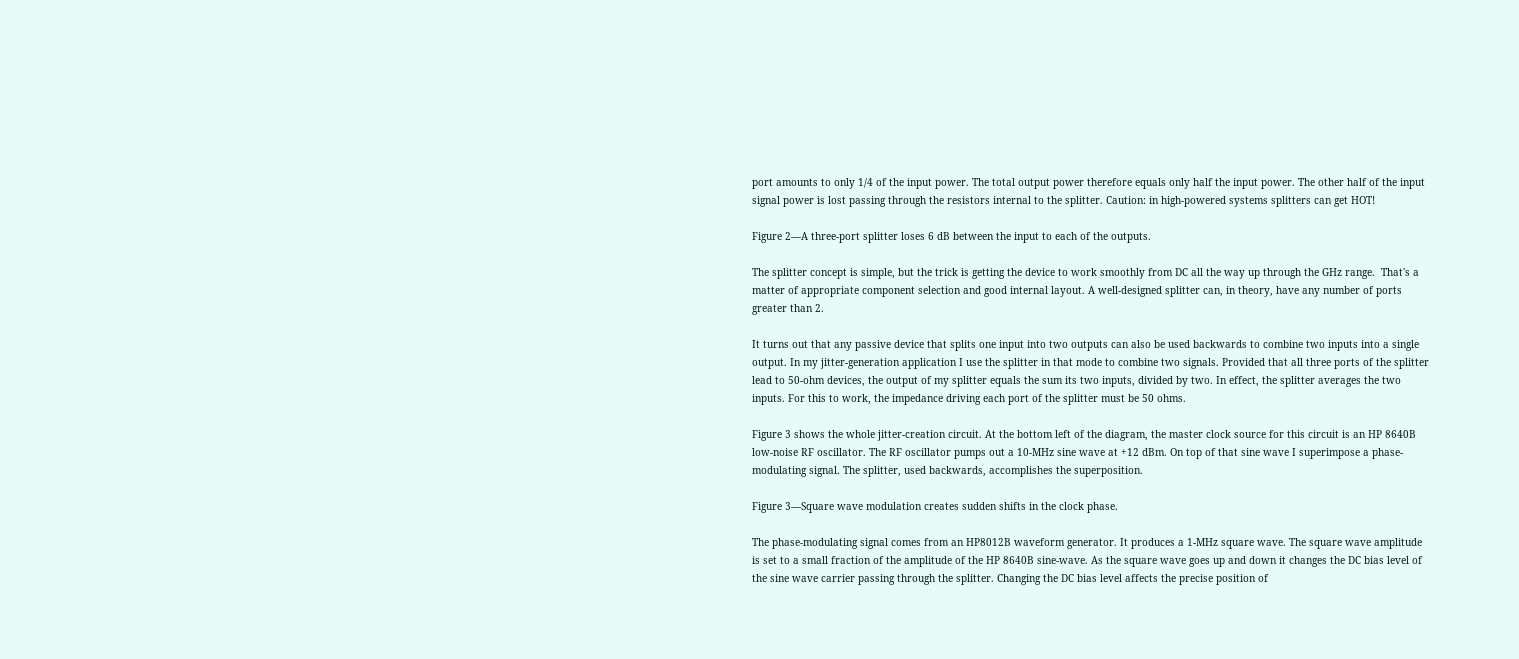port amounts to only 1/4 of the input power. The total output power therefore equals only half the input power. The other half of the input signal power is lost passing through the resistors internal to the splitter. Caution: in high-powered systems splitters can get HOT!

Figure 2—A three-port splitter loses 6 dB between the input to each of the outputs.

The splitter concept is simple, but the trick is getting the device to work smoothly from DC all the way up through the GHz range.  That's a matter of appropriate component selection and good internal layout. A well-designed splitter can, in theory, have any number of ports greater than 2.

It turns out that any passive device that splits one input into two outputs can also be used backwards to combine two inputs into a single output. In my jitter-generation application I use the splitter in that mode to combine two signals. Provided that all three ports of the splitter lead to 50-ohm devices, the output of my splitter equals the sum its two inputs, divided by two. In effect, the splitter averages the two inputs. For this to work, the impedance driving each port of the splitter must be 50 ohms.

Figure 3 shows the whole jitter-creation circuit. At the bottom left of the diagram, the master clock source for this circuit is an HP 8640B low-noise RF oscillator. The RF oscillator pumps out a 10-MHz sine wave at +12 dBm. On top of that sine wave I superimpose a phase-modulating signal. The splitter, used backwards, accomplishes the superposition.

Figure 3—Square wave modulation creates sudden shifts in the clock phase.

The phase-modulating signal comes from an HP8012B waveform generator. It produces a 1-MHz square wave. The square wave amplitude is set to a small fraction of the amplitude of the HP 8640B sine-wave. As the square wave goes up and down it changes the DC bias level of the sine wave carrier passing through the splitter. Changing the DC bias level affects the precise position of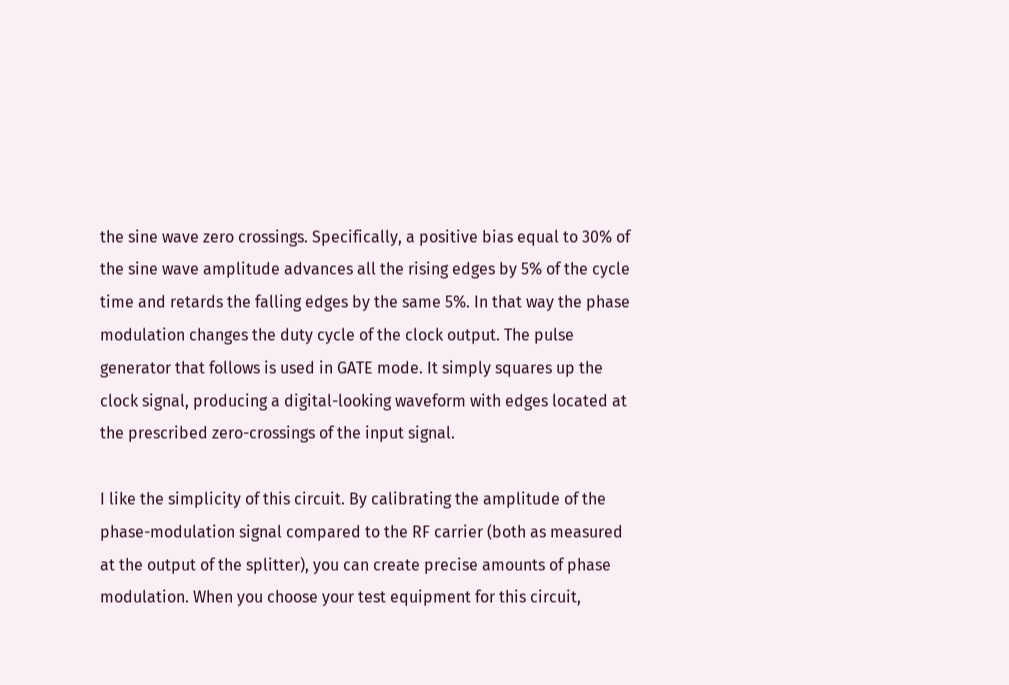the sine wave zero crossings. Specifically, a positive bias equal to 30% of the sine wave amplitude advances all the rising edges by 5% of the cycle time and retards the falling edges by the same 5%. In that way the phase modulation changes the duty cycle of the clock output. The pulse generator that follows is used in GATE mode. It simply squares up the clock signal, producing a digital-looking waveform with edges located at the prescribed zero-crossings of the input signal.

I like the simplicity of this circuit. By calibrating the amplitude of the phase-modulation signal compared to the RF carrier (both as measured at the output of the splitter), you can create precise amounts of phase modulation. When you choose your test equipment for this circuit,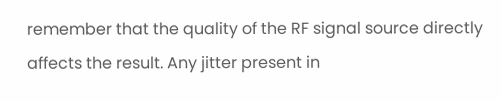remember that the quality of the RF signal source directly affects the result. Any jitter present in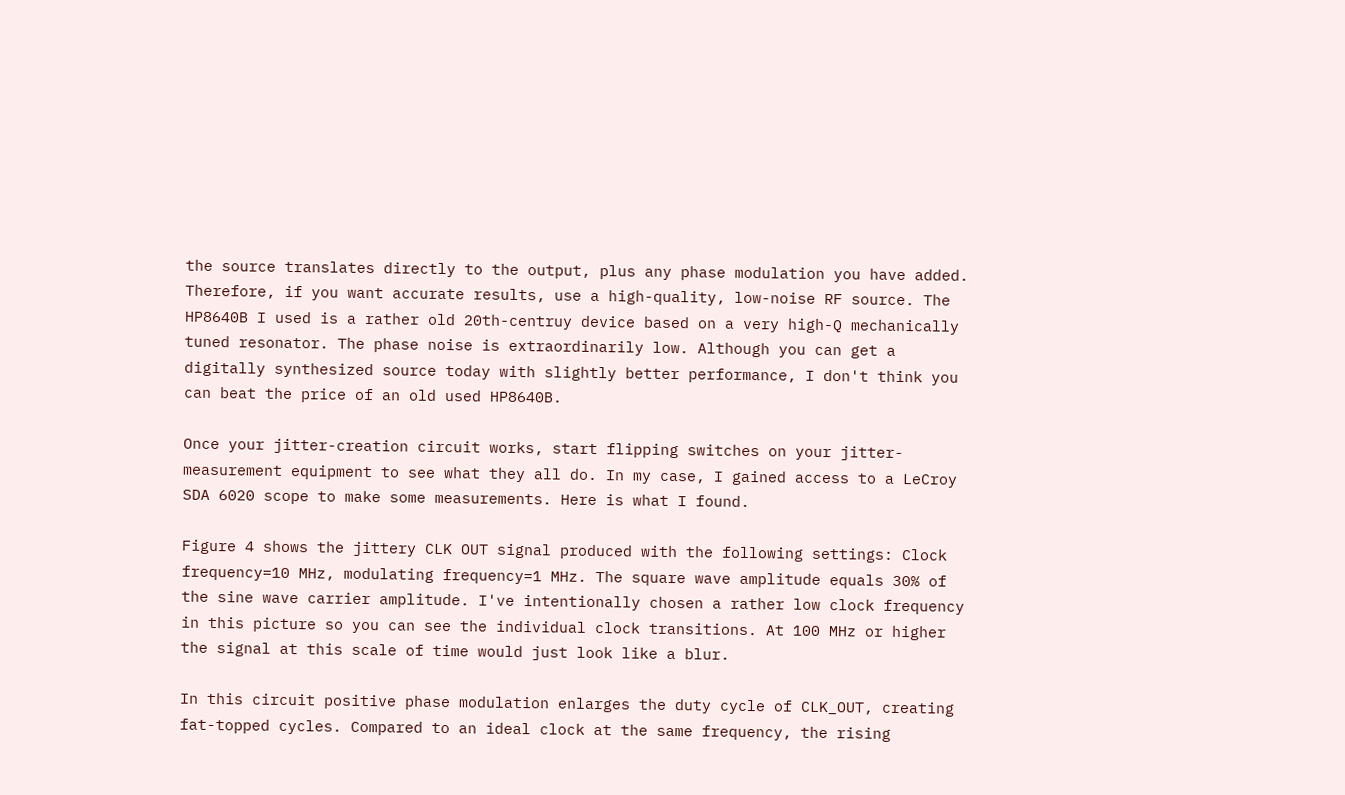the source translates directly to the output, plus any phase modulation you have added. Therefore, if you want accurate results, use a high-quality, low-noise RF source. The HP8640B I used is a rather old 20th-centruy device based on a very high-Q mechanically tuned resonator. The phase noise is extraordinarily low. Although you can get a digitally synthesized source today with slightly better performance, I don't think you can beat the price of an old used HP8640B.

Once your jitter-creation circuit works, start flipping switches on your jitter-measurement equipment to see what they all do. In my case, I gained access to a LeCroy SDA 6020 scope to make some measurements. Here is what I found.

Figure 4 shows the jittery CLK OUT signal produced with the following settings: Clock frequency=10 MHz, modulating frequency=1 MHz. The square wave amplitude equals 30% of the sine wave carrier amplitude. I've intentionally chosen a rather low clock frequency in this picture so you can see the individual clock transitions. At 100 MHz or higher the signal at this scale of time would just look like a blur.

In this circuit positive phase modulation enlarges the duty cycle of CLK_OUT, creating fat-topped cycles. Compared to an ideal clock at the same frequency, the rising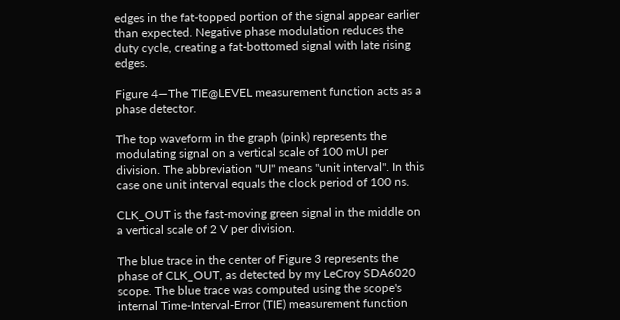edges in the fat-topped portion of the signal appear earlier than expected. Negative phase modulation reduces the duty cycle, creating a fat-bottomed signal with late rising edges.

Figure 4—The TIE@LEVEL measurement function acts as a phase detector.

The top waveform in the graph (pink) represents the modulating signal on a vertical scale of 100 mUI per division. The abbreviation "UI" means "unit interval". In this case one unit interval equals the clock period of 100 ns.

CLK_OUT is the fast-moving green signal in the middle on a vertical scale of 2 V per division.

The blue trace in the center of Figure 3 represents the phase of CLK_OUT, as detected by my LeCroy SDA6020 scope. The blue trace was computed using the scope's internal Time-Interval-Error (TIE) measurement function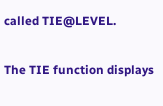called TIE@LEVEL.

The TIE function displays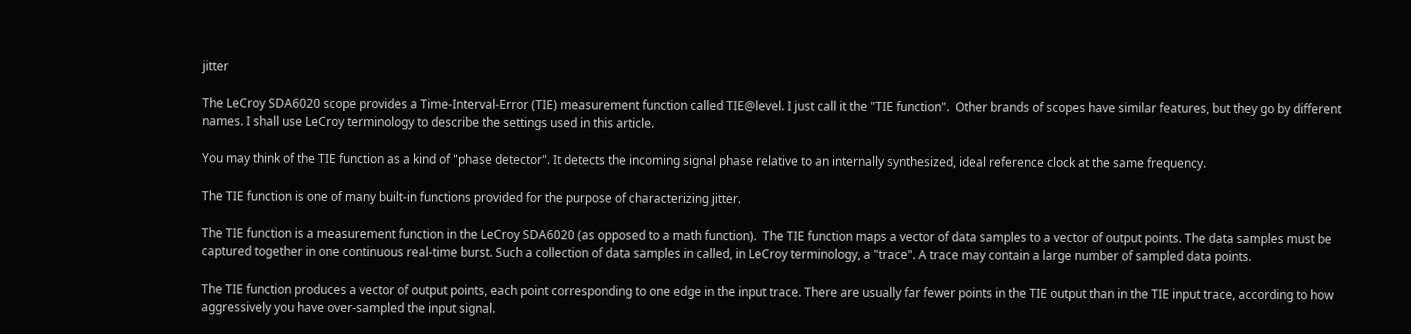jitter

The LeCroy SDA6020 scope provides a Time-Interval-Error (TIE) measurement function called TIE@level. I just call it the "TIE function".  Other brands of scopes have similar features, but they go by different names. I shall use LeCroy terminology to describe the settings used in this article.

You may think of the TIE function as a kind of "phase detector". It detects the incoming signal phase relative to an internally synthesized, ideal reference clock at the same frequency.

The TIE function is one of many built-in functions provided for the purpose of characterizing jitter.

The TIE function is a measurement function in the LeCroy SDA6020 (as opposed to a math function).  The TIE function maps a vector of data samples to a vector of output points. The data samples must be captured together in one continuous real-time burst. Such a collection of data samples in called, in LeCroy terminology, a "trace". A trace may contain a large number of sampled data points.

The TIE function produces a vector of output points, each point corresponding to one edge in the input trace. There are usually far fewer points in the TIE output than in the TIE input trace, according to how aggressively you have over-sampled the input signal.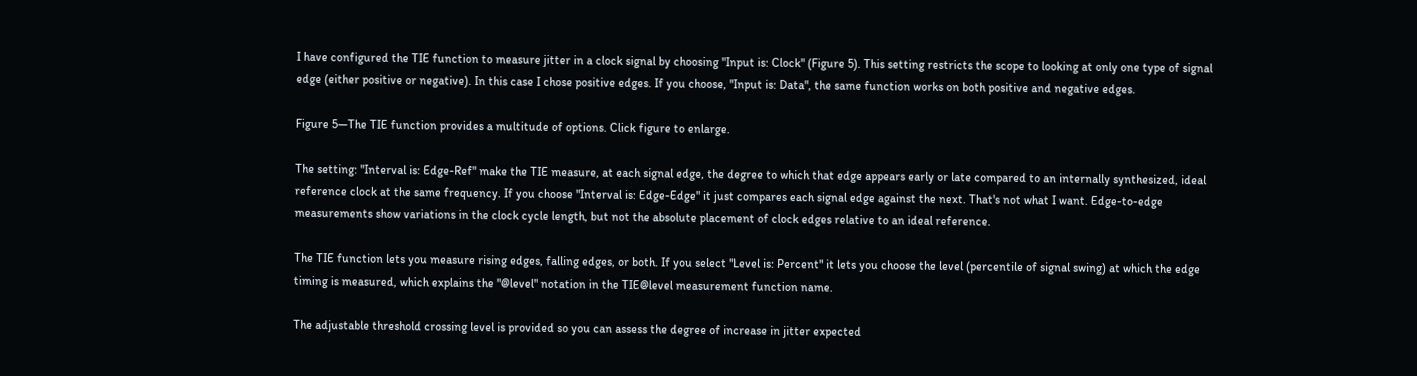I have configured the TIE function to measure jitter in a clock signal by choosing "Input is: Clock" (Figure 5). This setting restricts the scope to looking at only one type of signal edge (either positive or negative). In this case I chose positive edges. If you choose, "Input is: Data", the same function works on both positive and negative edges.

Figure 5—The TIE function provides a multitude of options. Click figure to enlarge.

The setting: "Interval is: Edge-Ref" make the TIE measure, at each signal edge, the degree to which that edge appears early or late compared to an internally synthesized, ideal reference clock at the same frequency. If you choose "Interval is: Edge-Edge" it just compares each signal edge against the next. That's not what I want. Edge-to-edge measurements show variations in the clock cycle length, but not the absolute placement of clock edges relative to an ideal reference.

The TIE function lets you measure rising edges, falling edges, or both. If you select "Level is: Percent" it lets you choose the level (percentile of signal swing) at which the edge timing is measured, which explains the "@level" notation in the TIE@level measurement function name.

The adjustable threshold crossing level is provided so you can assess the degree of increase in jitter expected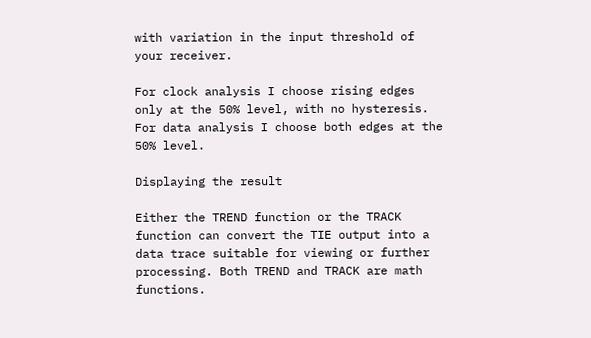with variation in the input threshold of your receiver.

For clock analysis I choose rising edges only at the 50% level, with no hysteresis. For data analysis I choose both edges at the 50% level.

Displaying the result

Either the TREND function or the TRACK function can convert the TIE output into a data trace suitable for viewing or further processing. Both TREND and TRACK are math functions.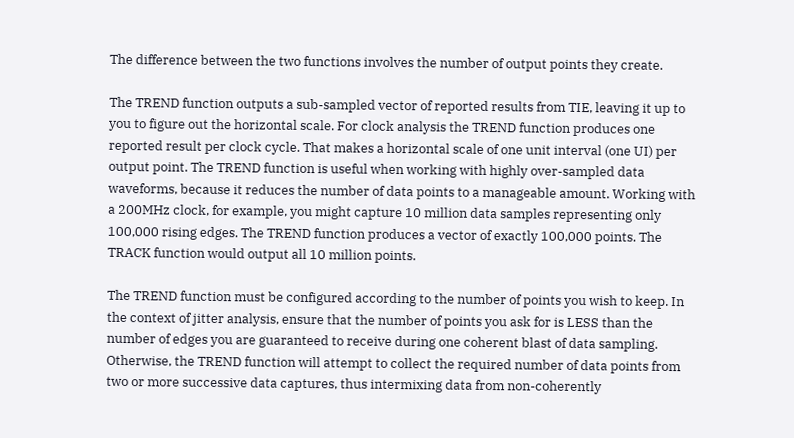The difference between the two functions involves the number of output points they create.

The TREND function outputs a sub-sampled vector of reported results from TIE, leaving it up to you to figure out the horizontal scale. For clock analysis the TREND function produces one reported result per clock cycle. That makes a horizontal scale of one unit interval (one UI) per output point. The TREND function is useful when working with highly over-sampled data waveforms, because it reduces the number of data points to a manageable amount. Working with a 200MHz clock, for example, you might capture 10 million data samples representing only 100,000 rising edges. The TREND function produces a vector of exactly 100,000 points. The TRACK function would output all 10 million points.

The TREND function must be configured according to the number of points you wish to keep. In the context of jitter analysis, ensure that the number of points you ask for is LESS than the number of edges you are guaranteed to receive during one coherent blast of data sampling. Otherwise, the TREND function will attempt to collect the required number of data points from two or more successive data captures, thus intermixing data from non-coherently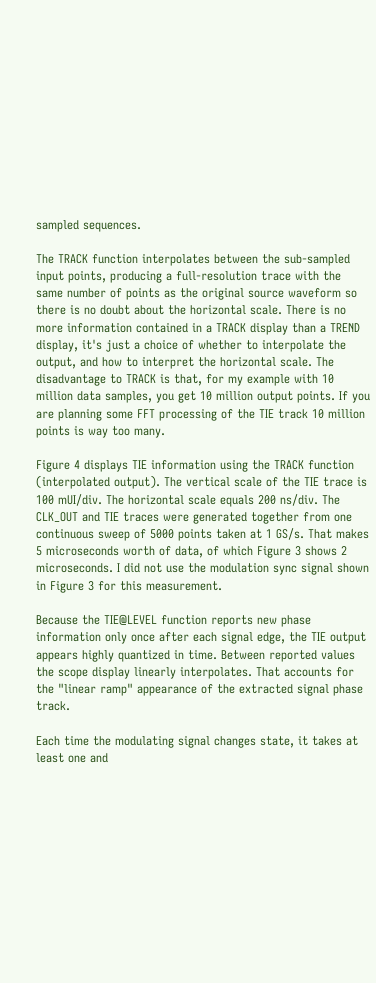sampled sequences.

The TRACK function interpolates between the sub-sampled input points, producing a full-resolution trace with the same number of points as the original source waveform so there is no doubt about the horizontal scale. There is no more information contained in a TRACK display than a TREND display, it's just a choice of whether to interpolate the output, and how to interpret the horizontal scale. The disadvantage to TRACK is that, for my example with 10 million data samples, you get 10 million output points. If you are planning some FFT processing of the TIE track 10 million points is way too many.

Figure 4 displays TIE information using the TRACK function (interpolated output). The vertical scale of the TIE trace is 100 mUI/div. The horizontal scale equals 200 ns/div. The CLK_OUT and TIE traces were generated together from one continuous sweep of 5000 points taken at 1 GS/s. That makes 5 microseconds worth of data, of which Figure 3 shows 2 microseconds. I did not use the modulation sync signal shown in Figure 3 for this measurement.

Because the TIE@LEVEL function reports new phase information only once after each signal edge, the TIE output appears highly quantized in time. Between reported values the scope display linearly interpolates. That accounts for the "linear ramp" appearance of the extracted signal phase track.

Each time the modulating signal changes state, it takes at least one and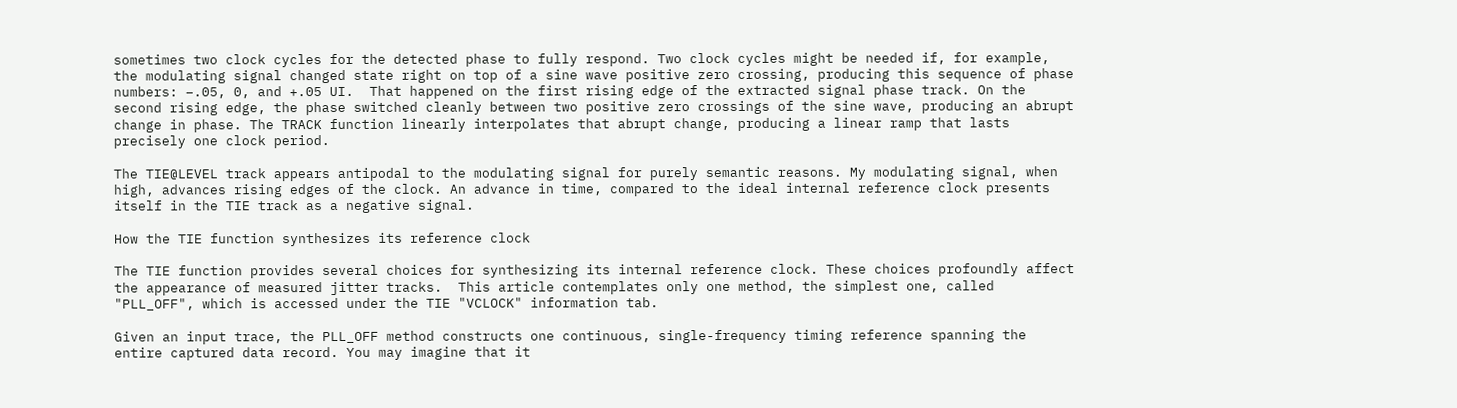sometimes two clock cycles for the detected phase to fully respond. Two clock cycles might be needed if, for example, the modulating signal changed state right on top of a sine wave positive zero crossing, producing this sequence of phase numbers: –.05, 0, and +.05 UI.  That happened on the first rising edge of the extracted signal phase track. On the second rising edge, the phase switched cleanly between two positive zero crossings of the sine wave, producing an abrupt change in phase. The TRACK function linearly interpolates that abrupt change, producing a linear ramp that lasts precisely one clock period.

The TIE@LEVEL track appears antipodal to the modulating signal for purely semantic reasons. My modulating signal, when high, advances rising edges of the clock. An advance in time, compared to the ideal internal reference clock presents itself in the TIE track as a negative signal.

How the TIE function synthesizes its reference clock

The TIE function provides several choices for synthesizing its internal reference clock. These choices profoundly affect the appearance of measured jitter tracks.  This article contemplates only one method, the simplest one, called "PLL_OFF", which is accessed under the TIE "VCLOCK" information tab.

Given an input trace, the PLL_OFF method constructs one continuous, single-frequency timing reference spanning the entire captured data record. You may imagine that it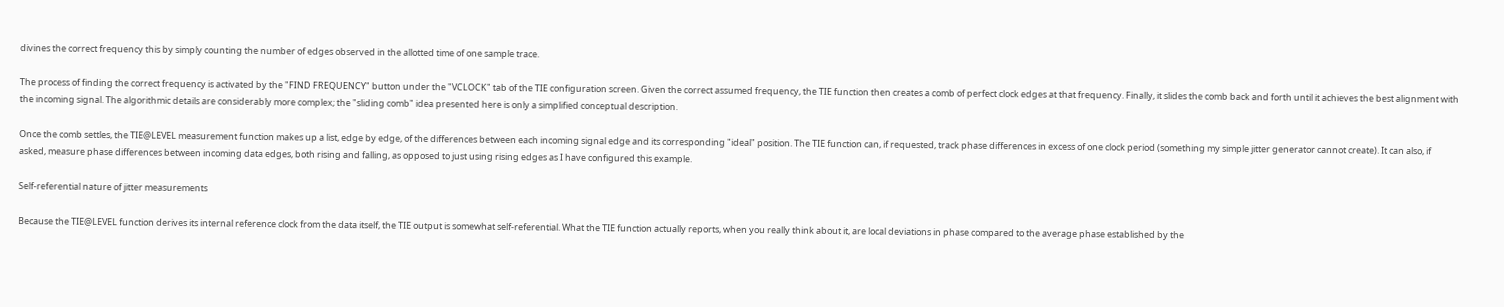divines the correct frequency this by simply counting the number of edges observed in the allotted time of one sample trace.

The process of finding the correct frequency is activated by the "FIND FREQUENCY" button under the "VCLOCK" tab of the TIE configuration screen. Given the correct assumed frequency, the TIE function then creates a comb of perfect clock edges at that frequency. Finally, it slides the comb back and forth until it achieves the best alignment with the incoming signal. The algorithmic details are considerably more complex; the "sliding comb" idea presented here is only a simplified conceptual description.

Once the comb settles, the TIE@LEVEL measurement function makes up a list, edge by edge, of the differences between each incoming signal edge and its corresponding "ideal" position. The TIE function can, if requested, track phase differences in excess of one clock period (something my simple jitter generator cannot create). It can also, if asked, measure phase differences between incoming data edges, both rising and falling, as opposed to just using rising edges as I have configured this example.

Self-referential nature of jitter measurements

Because the TIE@LEVEL function derives its internal reference clock from the data itself, the TIE output is somewhat self-referential. What the TIE function actually reports, when you really think about it, are local deviations in phase compared to the average phase established by the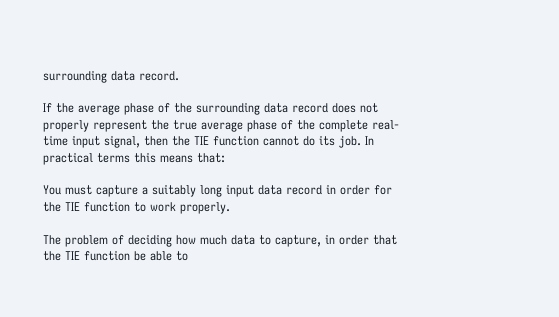surrounding data record.

If the average phase of the surrounding data record does not properly represent the true average phase of the complete real-time input signal, then the TIE function cannot do its job. In practical terms this means that:

You must capture a suitably long input data record in order for the TIE function to work properly.

The problem of deciding how much data to capture, in order that the TIE function be able to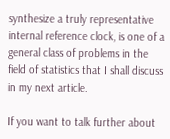synthesize a truly representative internal reference clock, is one of a general class of problems in the field of statistics that I shall discuss in my next article.

If you want to talk further about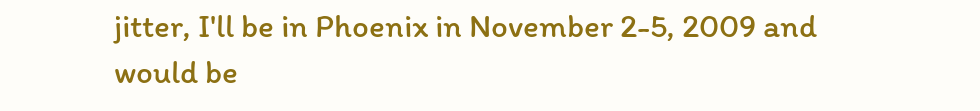jitter, I'll be in Phoenix in November 2-5, 2009 and would be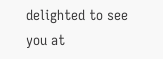delighted to see you at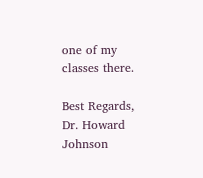one of my classes there.

Best Regards,
Dr. Howard Johnson